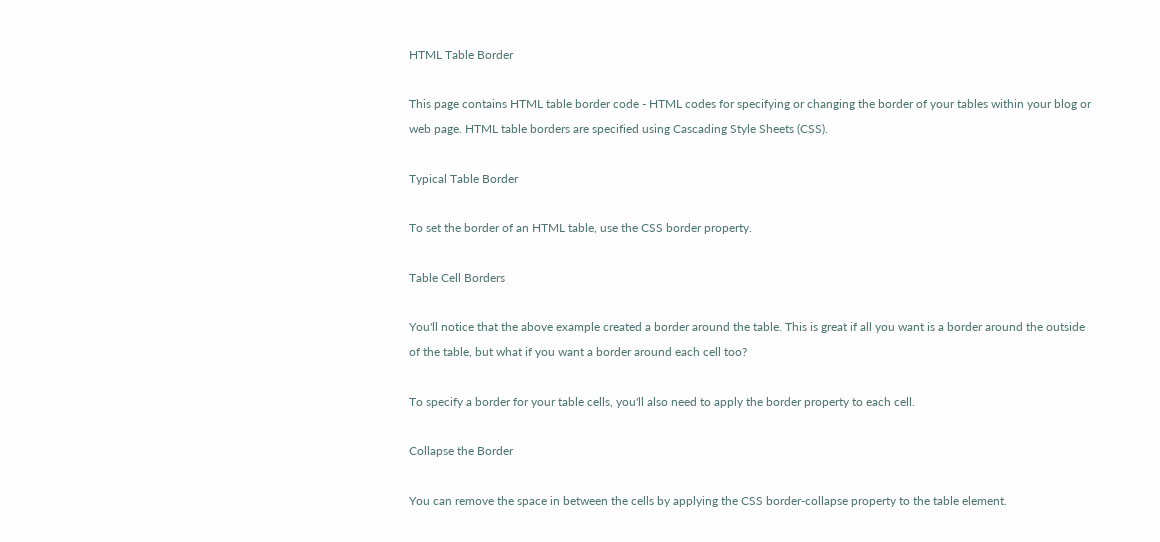HTML Table Border

This page contains HTML table border code - HTML codes for specifying or changing the border of your tables within your blog or web page. HTML table borders are specified using Cascading Style Sheets (CSS).

Typical Table Border

To set the border of an HTML table, use the CSS border property.

Table Cell Borders

You'll notice that the above example created a border around the table. This is great if all you want is a border around the outside of the table, but what if you want a border around each cell too?

To specify a border for your table cells, you'll also need to apply the border property to each cell.

Collapse the Border

You can remove the space in between the cells by applying the CSS border-collapse property to the table element.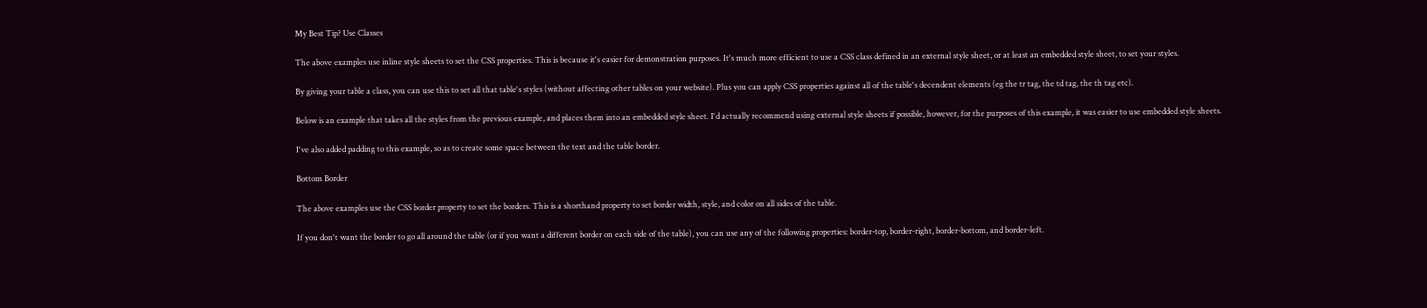My Best Tip? Use Classes

The above examples use inline style sheets to set the CSS properties. This is because it's easier for demonstration purposes. It's much more efficient to use a CSS class defined in an external style sheet, or at least an embedded style sheet, to set your styles.

By giving your table a class, you can use this to set all that table's styles (without affecting other tables on your website). Plus you can apply CSS properties against all of the table's decendent elements (eg the tr tag, the td tag, the th tag etc).

Below is an example that takes all the styles from the previous example, and places them into an embedded style sheet. I'd actually recommend using external style sheets if possible, however, for the purposes of this example, it was easier to use embedded style sheets.

I've also added padding to this example, so as to create some space between the text and the table border.

Bottom Border

The above examples use the CSS border property to set the borders. This is a shorthand property to set border width, style, and color on all sides of the table.

If you don't want the border to go all around the table (or if you want a different border on each side of the table), you can use any of the following properties: border-top, border-right, border-bottom, and border-left.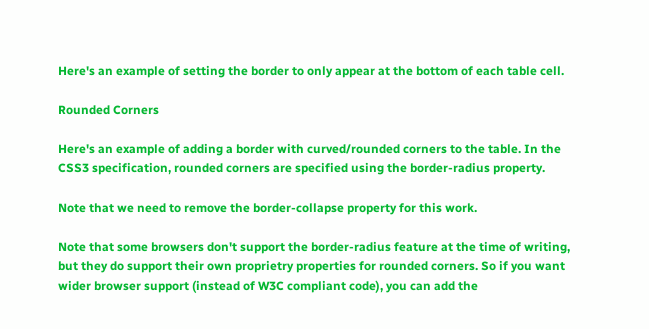Here's an example of setting the border to only appear at the bottom of each table cell.

Rounded Corners

Here's an example of adding a border with curved/rounded corners to the table. In the CSS3 specification, rounded corners are specified using the border-radius property.

Note that we need to remove the border-collapse property for this work.

Note that some browsers don't support the border-radius feature at the time of writing, but they do support their own proprietry properties for rounded corners. So if you want wider browser support (instead of W3C compliant code), you can add the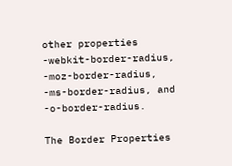other properties -webkit-border-radius, -moz-border-radius, -ms-border-radius, and -o-border-radius.

The Border Properties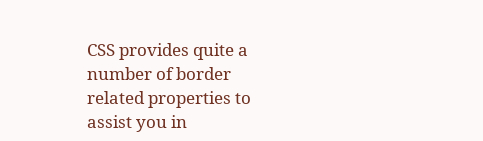CSS provides quite a number of border related properties to assist you in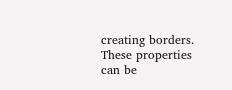creating borders. These properties can be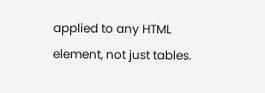applied to any HTML element, not just tables.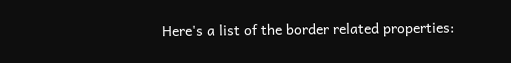Here's a list of the border related properties: